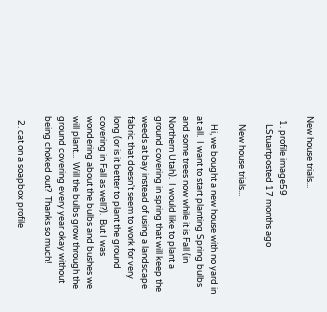New house trials...

  1. profile image59
    LStuartposted 17 months ago

    New house trials...

    Hi, we bought a new house with no yard in at all.  I want to start planting Spring bulbs and some trees now while it is Fall (in Northern Utah).  I would like to plant a ground covering in spring that will keep the weeds at bay instead of using a landscape fabric that doesn't seem to work for very long (or is it better to plant the ground covering in Fall as well?).  But I was wondering about the bulbs and bushes we will plant...  Will the bulbs grow through the ground covering every year okay without being choked out?  Thanks so much!

  2. cat on a soapbox profile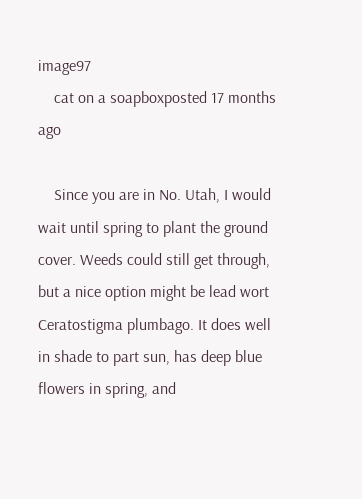image97
    cat on a soapboxposted 17 months ago

    Since you are in No. Utah, I would wait until spring to plant the ground cover. Weeds could still get through, but a nice option might be lead wort Ceratostigma plumbago. It does well in shade to part sun, has deep blue flowers in spring, and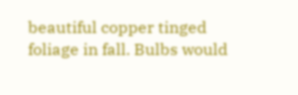beautiful copper tinged foliage in fall. Bulbs would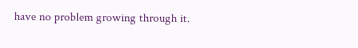have no problem growing through it.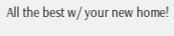All the best w/ your new home!